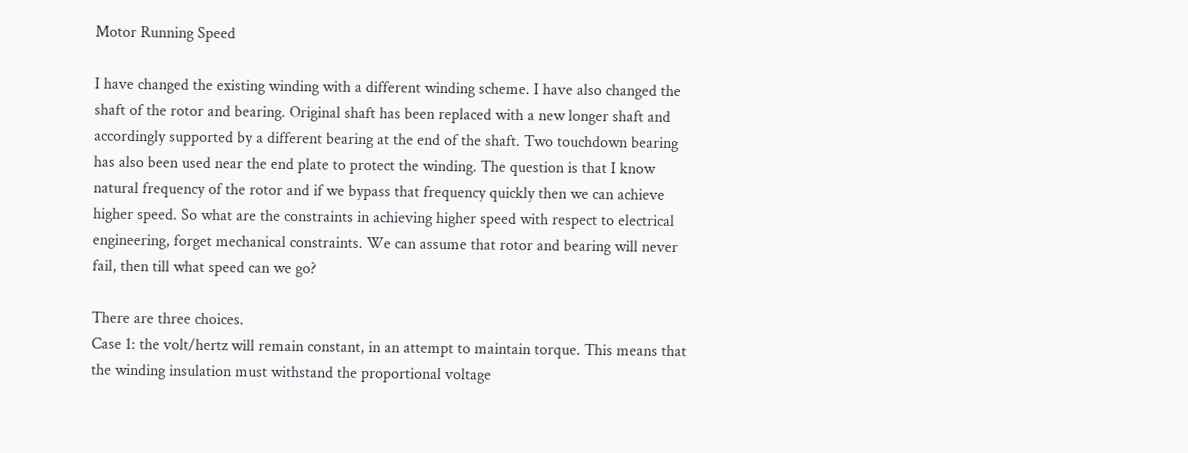Motor Running Speed

I have changed the existing winding with a different winding scheme. I have also changed the shaft of the rotor and bearing. Original shaft has been replaced with a new longer shaft and accordingly supported by a different bearing at the end of the shaft. Two touchdown bearing has also been used near the end plate to protect the winding. The question is that I know natural frequency of the rotor and if we bypass that frequency quickly then we can achieve higher speed. So what are the constraints in achieving higher speed with respect to electrical engineering, forget mechanical constraints. We can assume that rotor and bearing will never fail, then till what speed can we go?

There are three choices.
Case 1: the volt/hertz will remain constant, in an attempt to maintain torque. This means that the winding insulation must withstand the proportional voltage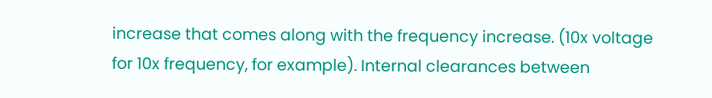increase that comes along with the frequency increase. (10x voltage for 10x frequency, for example). Internal clearances between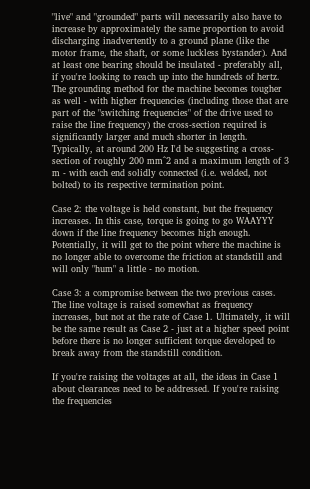"live" and "grounded" parts will necessarily also have to increase by approximately the same proportion to avoid discharging inadvertently to a ground plane (like the motor frame, the shaft, or some luckless bystander). And at least one bearing should be insulated - preferably all, if you're looking to reach up into the hundreds of hertz. The grounding method for the machine becomes tougher as well - with higher frequencies (including those that are part of the "switching frequencies" of the drive used to raise the line frequency) the cross-section required is significantly larger and much shorter in length. Typically, at around 200 Hz I'd be suggesting a cross-section of roughly 200 mm^2 and a maximum length of 3 m - with each end solidly connected (i.e. welded, not bolted) to its respective termination point.

Case 2: the voltage is held constant, but the frequency increases. In this case, torque is going to go WAAYYY down if the line frequency becomes high enough. Potentially, it will get to the point where the machine is no longer able to overcome the friction at standstill and will only "hum" a little - no motion.

Case 3: a compromise between the two previous cases. The line voltage is raised somewhat as frequency increases, but not at the rate of Case 1. Ultimately, it will be the same result as Case 2 - just at a higher speed point before there is no longer sufficient torque developed to break away from the standstill condition.

If you're raising the voltages at all, the ideas in Case 1 about clearances need to be addressed. If you're raising the frequencies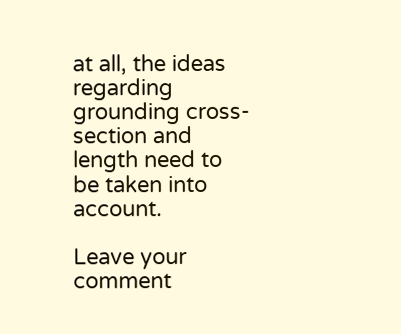at all, the ideas regarding grounding cross-section and length need to be taken into account.

Leave your comment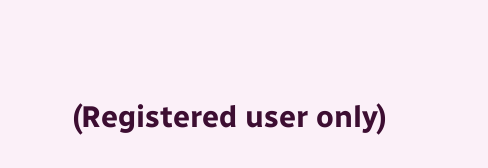(Registered user only)